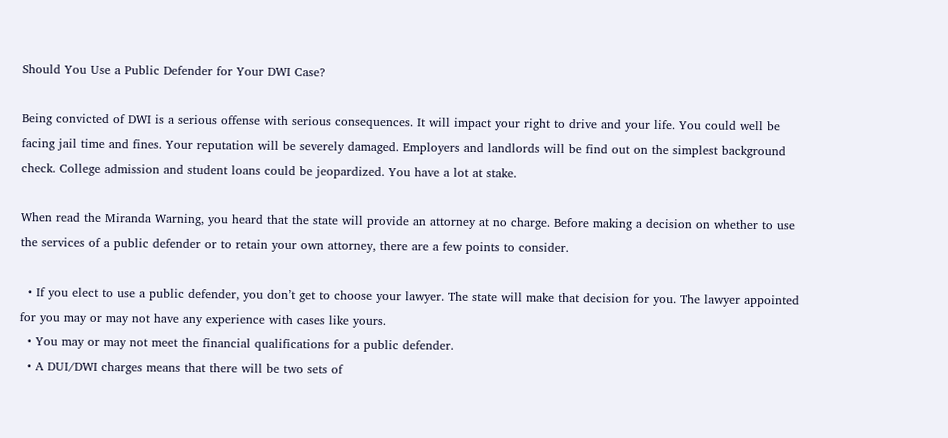Should You Use a Public Defender for Your DWI Case?

Being convicted of DWI is a serious offense with serious consequences. It will impact your right to drive and your life. You could well be facing jail time and fines. Your reputation will be severely damaged. Employers and landlords will be find out on the simplest background check. College admission and student loans could be jeopardized. You have a lot at stake.

When read the Miranda Warning, you heard that the state will provide an attorney at no charge. Before making a decision on whether to use the services of a public defender or to retain your own attorney, there are a few points to consider.

  • If you elect to use a public defender, you don’t get to choose your lawyer. The state will make that decision for you. The lawyer appointed for you may or may not have any experience with cases like yours.
  • You may or may not meet the financial qualifications for a public defender.
  • A DUI/DWI charges means that there will be two sets of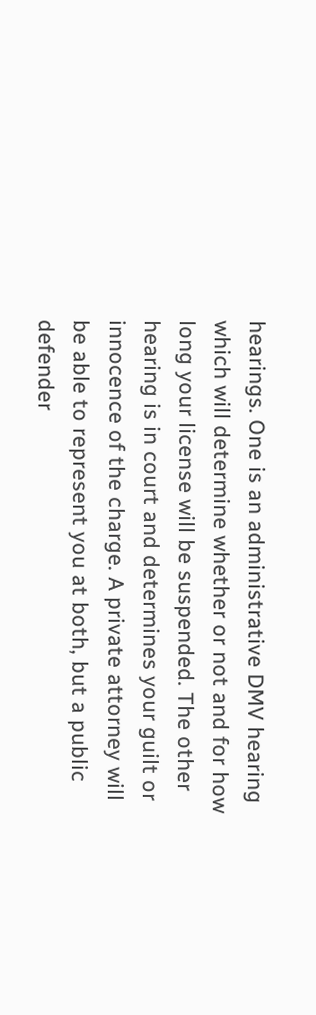hearings. One is an administrative DMV hearing which will determine whether or not and for how long your license will be suspended. The other hearing is in court and determines your guilt or innocence of the charge. A private attorney will be able to represent you at both, but a public defender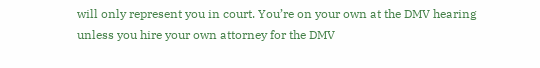will only represent you in court. You’re on your own at the DMV hearing unless you hire your own attorney for the DMV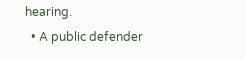hearing.
  • A public defender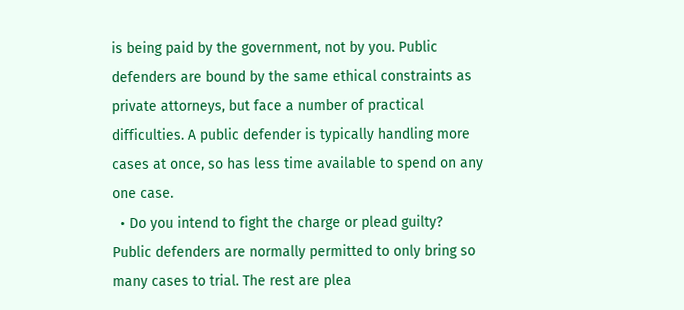is being paid by the government, not by you. Public defenders are bound by the same ethical constraints as private attorneys, but face a number of practical difficulties. A public defender is typically handling more cases at once, so has less time available to spend on any one case.
  • Do you intend to fight the charge or plead guilty? Public defenders are normally permitted to only bring so many cases to trial. The rest are plea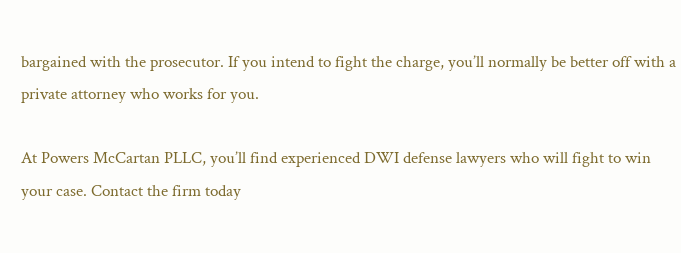bargained with the prosecutor. If you intend to fight the charge, you’ll normally be better off with a private attorney who works for you.

At Powers McCartan PLLC, you’ll find experienced DWI defense lawyers who will fight to win your case. Contact the firm today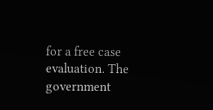for a free case evaluation. The government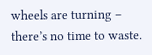wheels are turning – there’s no time to waste.